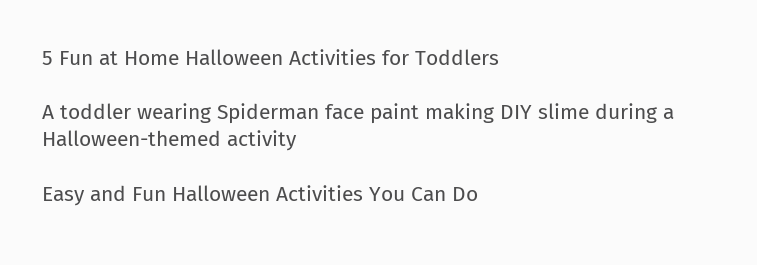5 Fun at Home Halloween Activities for Toddlers

A toddler wearing Spiderman face paint making DIY slime during a Halloween-themed activity

Easy and Fun Halloween Activities You Can Do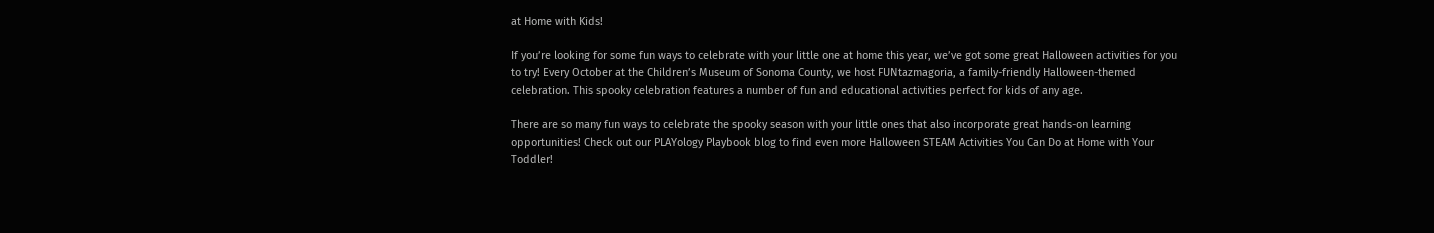at Home with Kids!

If you’re looking for some fun ways to celebrate with your little one at home this year, we’ve got some great Halloween activities for you to try! Every October at the Children’s Museum of Sonoma County, we host FUNtazmagoria, a family-friendly Halloween-themed celebration. This spooky celebration features a number of fun and educational activities perfect for kids of any age.

There are so many fun ways to celebrate the spooky season with your little ones that also incorporate great hands-on learning opportunities! Check out our PLAYology Playbook blog to find even more Halloween STEAM Activities You Can Do at Home with Your Toddler!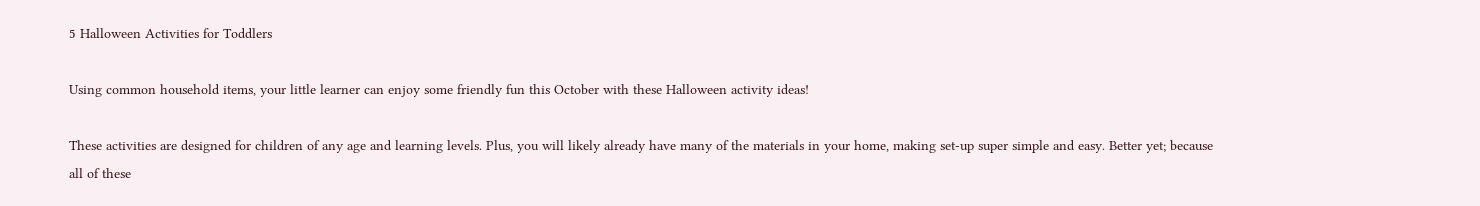5 Halloween Activities for Toddlers

Using common household items, your little learner can enjoy some friendly fun this October with these Halloween activity ideas!

These activities are designed for children of any age and learning levels. Plus, you will likely already have many of the materials in your home, making set-up super simple and easy. Better yet; because all of these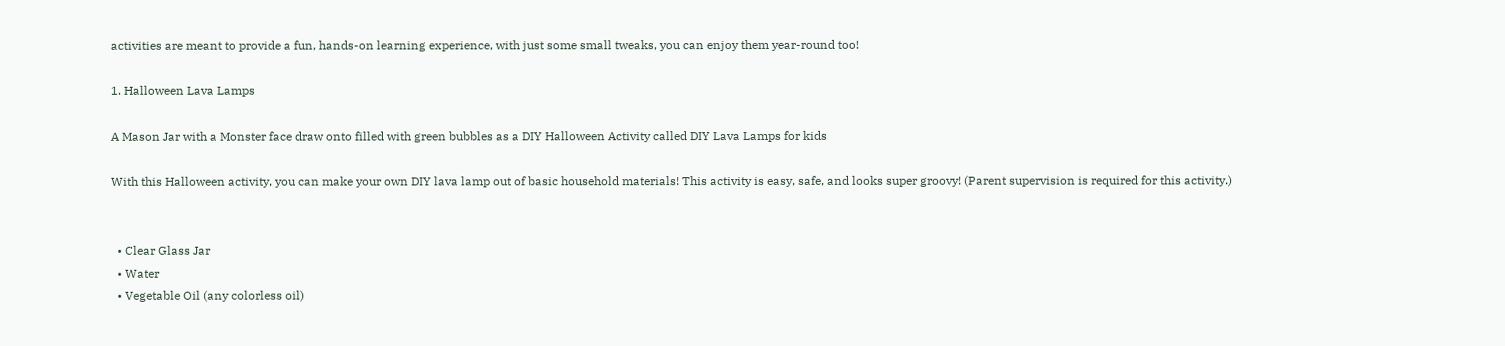activities are meant to provide a fun, hands-on learning experience, with just some small tweaks, you can enjoy them year-round too!

1. Halloween Lava Lamps

A Mason Jar with a Monster face draw onto filled with green bubbles as a DIY Halloween Activity called DIY Lava Lamps for kids

With this Halloween activity, you can make your own DIY lava lamp out of basic household materials! This activity is easy, safe, and looks super groovy! (Parent supervision is required for this activity.)


  • Clear Glass Jar
  • Water
  • Vegetable Oil (any colorless oil)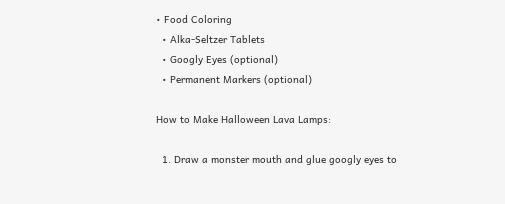• Food Coloring
  • Alka-Seltzer Tablets
  • Googly Eyes (optional)
  • Permanent Markers (optional)

How to Make Halloween Lava Lamps:

  1. Draw a monster mouth and glue googly eyes to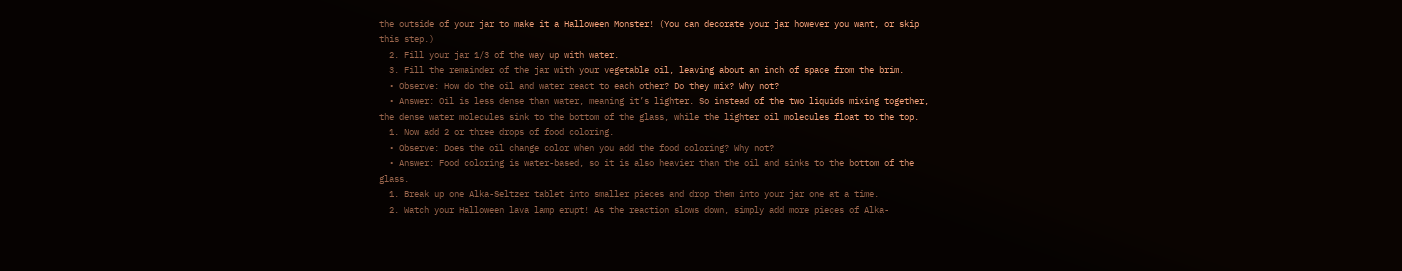the outside of your jar to make it a Halloween Monster! (You can decorate your jar however you want, or skip this step.)
  2. Fill your jar 1/3 of the way up with water.
  3. Fill the remainder of the jar with your vegetable oil, leaving about an inch of space from the brim.
  • Observe: How do the oil and water react to each other? Do they mix? Why not?
  • Answer: Oil is less dense than water, meaning it’s lighter. So instead of the two liquids mixing together, the dense water molecules sink to the bottom of the glass, while the lighter oil molecules float to the top.
  1. Now add 2 or three drops of food coloring.
  • Observe: Does the oil change color when you add the food coloring? Why not?
  • Answer: Food coloring is water-based, so it is also heavier than the oil and sinks to the bottom of the glass.
  1. Break up one Alka-Seltzer tablet into smaller pieces and drop them into your jar one at a time.
  2. Watch your Halloween lava lamp erupt! As the reaction slows down, simply add more pieces of Alka-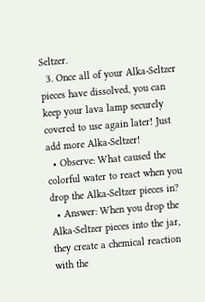Seltzer.
  3. Once all of your Alka-Seltzer pieces have dissolved, you can keep your lava lamp securely covered to use again later! Just add more Alka-Seltzer!
  • Observe: What caused the colorful water to react when you drop the Alka-Seltzer pieces in?
  • Answer: When you drop the Alka-Seltzer pieces into the jar, they create a chemical reaction with the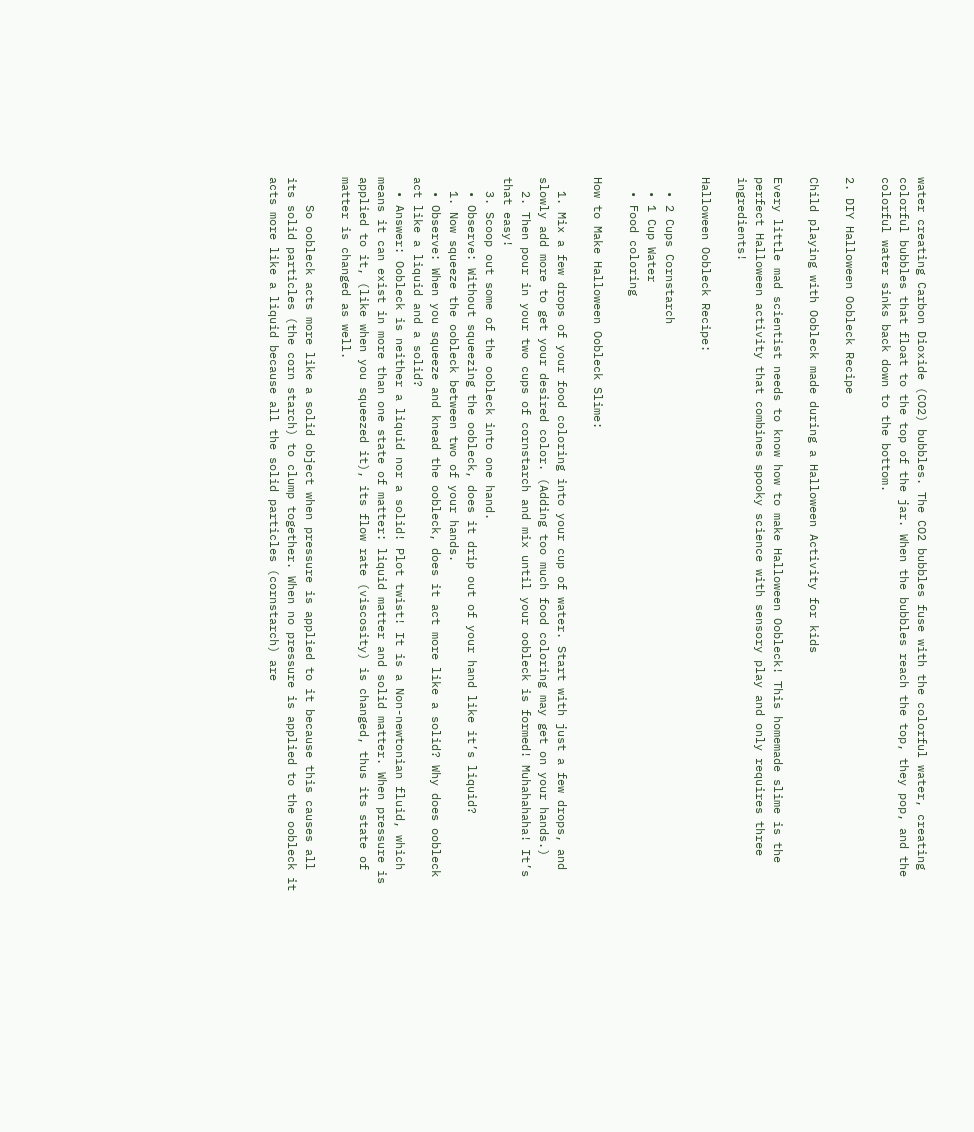water creating Carbon Dioxide (CO2) bubbles. The CO2 bubbles fuse with the colorful water, creating colorful bubbles that float to the top of the jar. When the bubbles reach the top, they pop, and the colorful water sinks back down to the bottom.

2. DIY Halloween Oobleck Recipe

Child playing with Oobleck made during a Halloween Activity for kids

Every little mad scientist needs to know how to make Halloween Oobleck! This homemade slime is the perfect Halloween activity that combines spooky science with sensory play and only requires three ingredients!

Halloween Oobleck Recipe:

  • 2 Cups Cornstarch
  • 1 Cup Water
  • Food coloring

How to Make Halloween Oobleck Slime:

  1. Mix a few drops of your food coloring into your cup of water. Start with just a few drops, and slowly add more to get your desired color. (Adding too much food coloring may get on your hands.)
  2. Then pour in your two cups of cornstarch and mix until your oobleck is formed! Muhahahaha! It’s that easy!
  3. Scoop out some of the oobleck into one hand.
  • Observe: Without squeezing the oobleck, does it drip out of your hand like it’s liquid?
  1. Now squeeze the oobleck between two of your hands.
  • Observe: When you squeeze and knead the oobleck, does it act more like a solid? Why does oobleck act like a liquid and a solid?
  • Answer: Oobleck is neither a liquid nor a solid! Plot twist! It is a Non-newtonian fluid, which means it can exist in more than one state of matter: liquid matter and solid matter. When pressure is applied to it, (like when you squeezed it), its flow rate (viscosity) is changed, thus its state of matter is changed as well.

    So oobleck acts more like a solid object when pressure is applied to it because this causes all its solid particles (the corn starch) to clump together. When no pressure is applied to the oobleck it acts more like a liquid because all the solid particles (cornstarch) are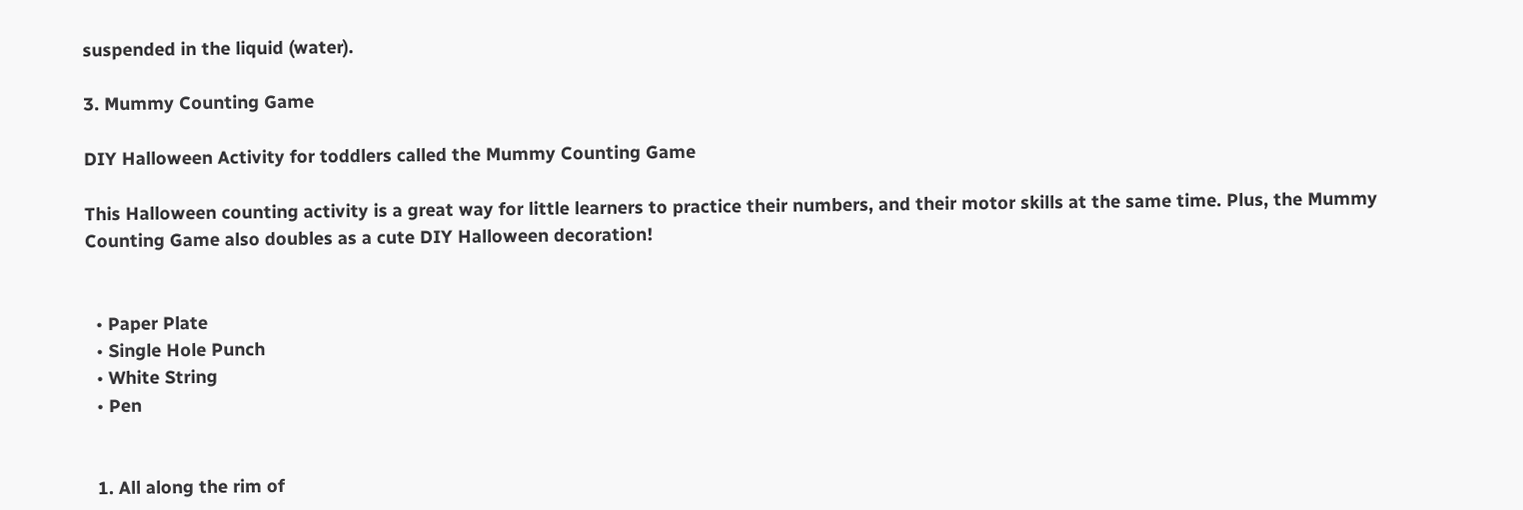suspended in the liquid (water).

3. Mummy Counting Game

DIY Halloween Activity for toddlers called the Mummy Counting Game

This Halloween counting activity is a great way for little learners to practice their numbers, and their motor skills at the same time. Plus, the Mummy Counting Game also doubles as a cute DIY Halloween decoration!


  • Paper Plate
  • Single Hole Punch
  • White String
  • Pen


  1. All along the rim of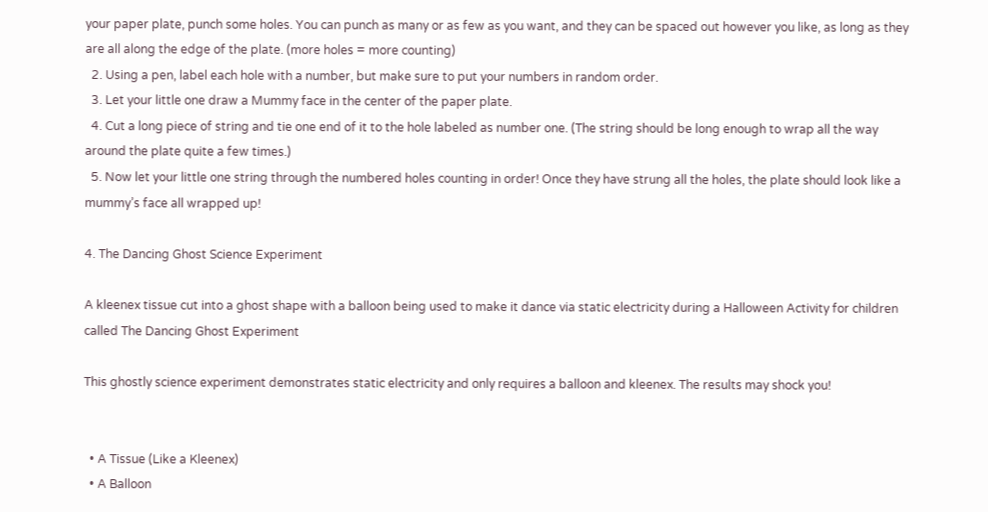your paper plate, punch some holes. You can punch as many or as few as you want, and they can be spaced out however you like, as long as they are all along the edge of the plate. (more holes = more counting)
  2. Using a pen, label each hole with a number, but make sure to put your numbers in random order.
  3. Let your little one draw a Mummy face in the center of the paper plate.
  4. Cut a long piece of string and tie one end of it to the hole labeled as number one. (The string should be long enough to wrap all the way around the plate quite a few times.)
  5. Now let your little one string through the numbered holes counting in order! Once they have strung all the holes, the plate should look like a mummy’s face all wrapped up!

4. The Dancing Ghost Science Experiment

A kleenex tissue cut into a ghost shape with a balloon being used to make it dance via static electricity during a Halloween Activity for children called The Dancing Ghost Experiment

This ghostly science experiment demonstrates static electricity and only requires a balloon and kleenex. The results may shock you!


  • A Tissue (Like a Kleenex)
  • A Balloon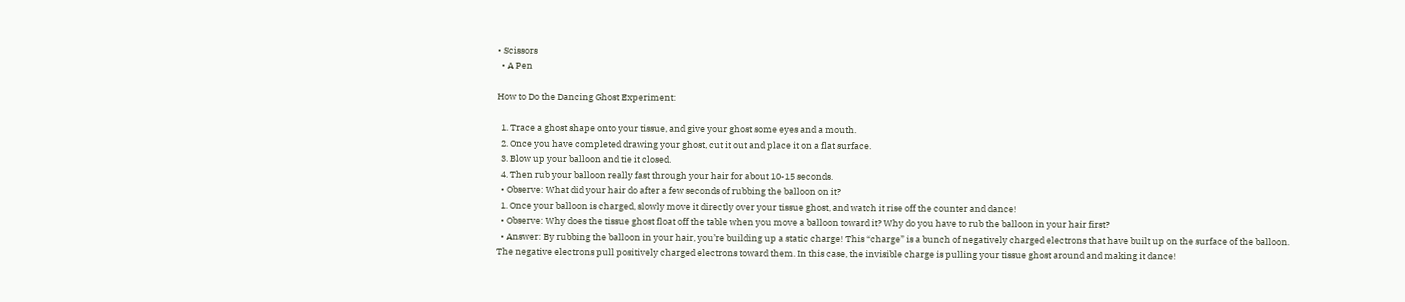• Scissors
  • A Pen

How to Do the Dancing Ghost Experiment:

  1. Trace a ghost shape onto your tissue, and give your ghost some eyes and a mouth.
  2. Once you have completed drawing your ghost, cut it out and place it on a flat surface.
  3. Blow up your balloon and tie it closed.
  4. Then rub your balloon really fast through your hair for about 10-15 seconds.
  • Observe: What did your hair do after a few seconds of rubbing the balloon on it?
  1. Once your balloon is charged, slowly move it directly over your tissue ghost, and watch it rise off the counter and dance!
  • Observe: Why does the tissue ghost float off the table when you move a balloon toward it? Why do you have to rub the balloon in your hair first?
  • Answer: By rubbing the balloon in your hair, you’re building up a static charge! This “charge” is a bunch of negatively charged electrons that have built up on the surface of the balloon. The negative electrons pull positively charged electrons toward them. In this case, the invisible charge is pulling your tissue ghost around and making it dance!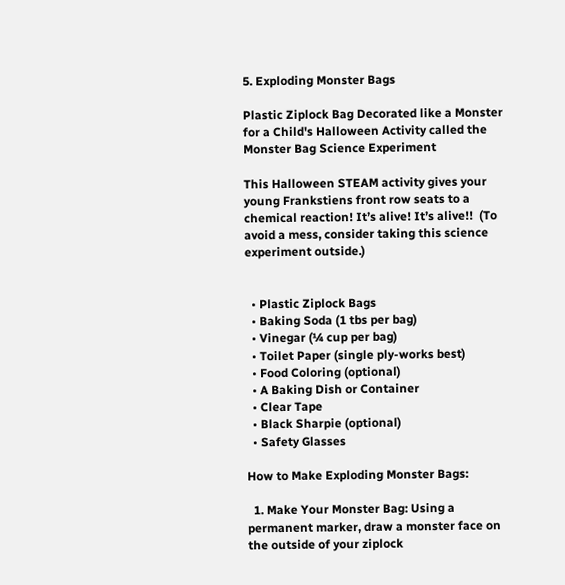5. Exploding Monster Bags

Plastic Ziplock Bag Decorated like a Monster for a Child's Halloween Activity called the Monster Bag Science Experiment

This Halloween STEAM activity gives your young Frankstiens front row seats to a chemical reaction! It’s alive! It’s alive!!  (To avoid a mess, consider taking this science experiment outside.)


  • Plastic Ziplock Bags
  • Baking Soda (1 tbs per bag)
  • Vinegar (¼ cup per bag)
  • Toilet Paper (single ply-works best)
  • Food Coloring (optional)
  • A Baking Dish or Container
  • Clear Tape
  • Black Sharpie (optional)
  • Safety Glasses

How to Make Exploding Monster Bags:

  1. Make Your Monster Bag: Using a permanent marker, draw a monster face on the outside of your ziplock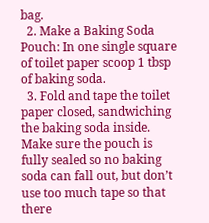bag.
  2. Make a Baking Soda Pouch: In one single square of toilet paper scoop 1 tbsp of baking soda.
  3. Fold and tape the toilet paper closed, sandwiching the baking soda inside. Make sure the pouch is fully sealed so no baking soda can fall out, but don’t use too much tape so that there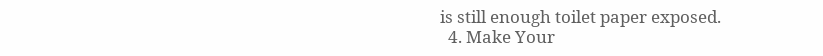is still enough toilet paper exposed.
  4. Make Your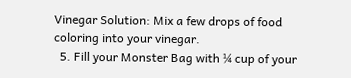Vinegar Solution: Mix a few drops of food coloring into your vinegar.
  5. Fill your Monster Bag with ¼ cup of your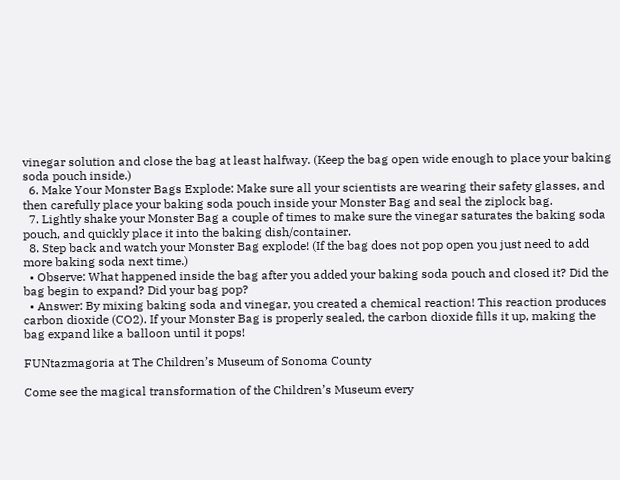vinegar solution and close the bag at least halfway. (Keep the bag open wide enough to place your baking soda pouch inside.)
  6. Make Your Monster Bags Explode: Make sure all your scientists are wearing their safety glasses, and then carefully place your baking soda pouch inside your Monster Bag and seal the ziplock bag.
  7. Lightly shake your Monster Bag a couple of times to make sure the vinegar saturates the baking soda pouch, and quickly place it into the baking dish/container.
  8. Step back and watch your Monster Bag explode! (If the bag does not pop open you just need to add more baking soda next time.)
  • Observe: What happened inside the bag after you added your baking soda pouch and closed it? Did the bag begin to expand? Did your bag pop?
  • Answer: By mixing baking soda and vinegar, you created a chemical reaction! This reaction produces carbon dioxide (CO2). If your Monster Bag is properly sealed, the carbon dioxide fills it up, making the bag expand like a balloon until it pops!

FUNtazmagoria at The Children’s Museum of Sonoma County

Come see the magical transformation of the Children’s Museum every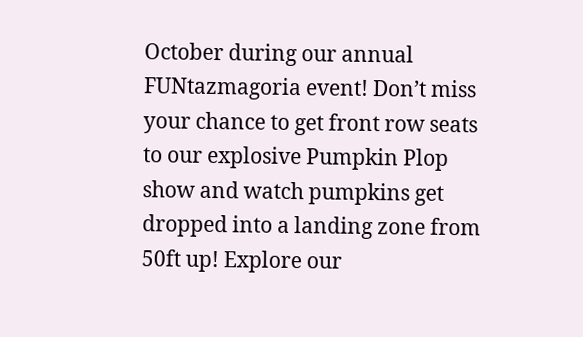October during our annual FUNtazmagoria event! Don’t miss your chance to get front row seats to our explosive Pumpkin Plop show and watch pumpkins get dropped into a landing zone from 50ft up! Explore our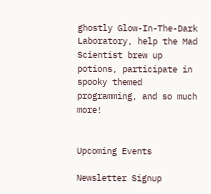ghostly Glow-In-The-Dark Laboratory, help the Mad Scientist brew up potions, participate in spooky themed programming, and so much more!


Upcoming Events

Newsletter Signup